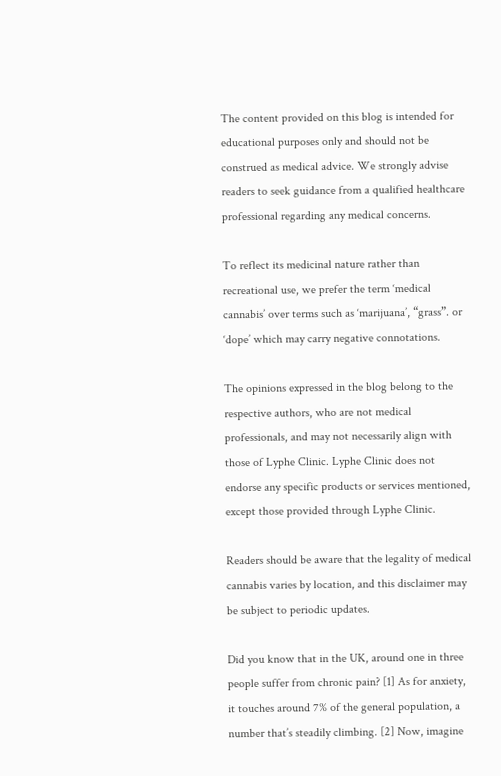The content provided on this blog is intended for educational purposes only and should not be construed as medical advice. We strongly advise readers to seek guidance from a qualified healthcare professional regarding any medical concerns.

To reflect its medicinal nature rather than recreational use, we prefer the term ‘medical cannabis’ over terms such as ‘marijuana’, “grass”. or ‘dope’ which may carry negative connotations.

The opinions expressed in the blog belong to the respective authors, who are not medical professionals, and may not necessarily align with those of Lyphe Clinic. Lyphe Clinic does not endorse any specific products or services mentioned, except those provided through Lyphe Clinic.

Readers should be aware that the legality of medical cannabis varies by location, and this disclaimer may be subject to periodic updates.

Did you know that in the UK, around one in three people suffer from chronic pain? [1] As for anxiety, it touches around 7% of the general population, a number that’s steadily climbing. [2] Now, imagine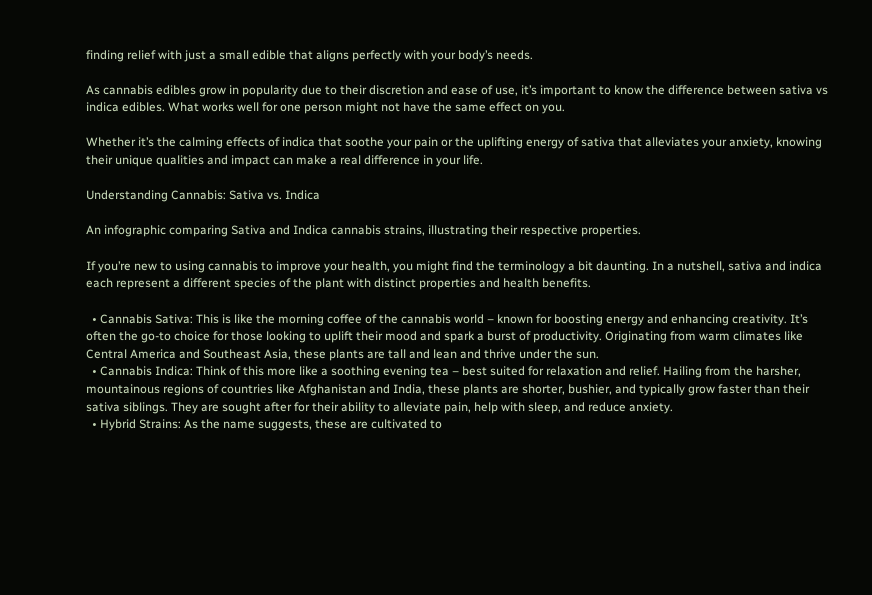finding relief with just a small edible that aligns perfectly with your body’s needs.

As cannabis edibles grow in popularity due to their discretion and ease of use, it’s important to know the difference between sativa vs indica edibles. What works well for one person might not have the same effect on you.

Whether it’s the calming effects of indica that soothe your pain or the uplifting energy of sativa that alleviates your anxiety, knowing their unique qualities and impact can make a real difference in your life.

Understanding Cannabis: Sativa vs. Indica

An infographic comparing Sativa and Indica cannabis strains, illustrating their respective properties.

If you’re new to using cannabis to improve your health, you might find the terminology a bit daunting. In a nutshell, sativa and indica each represent a different species of the plant with distinct properties and health benefits.

  • Cannabis Sativa: This is like the morning coffee of the cannabis world – known for boosting energy and enhancing creativity. It’s often the go-to choice for those looking to uplift their mood and spark a burst of productivity. Originating from warm climates like Central America and Southeast Asia, these plants are tall and lean and thrive under the sun.
  • Cannabis Indica: Think of this more like a soothing evening tea – best suited for relaxation and relief. Hailing from the harsher, mountainous regions of countries like Afghanistan and India, these plants are shorter, bushier, and typically grow faster than their sativa siblings. They are sought after for their ability to alleviate pain, help with sleep, and reduce anxiety.
  • Hybrid Strains: As the name suggests, these are cultivated to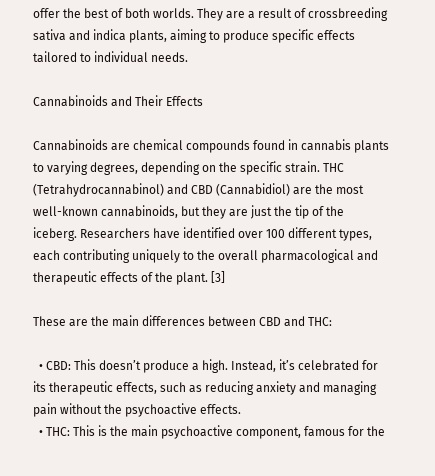offer the best of both worlds. They are a result of crossbreeding sativa and indica plants, aiming to produce specific effects tailored to individual needs.

Cannabinoids and Their Effects

Cannabinoids are chemical compounds found in cannabis plants to varying degrees, depending on the specific strain. THC (Tetrahydrocannabinol) and CBD (Cannabidiol) are the most well-known cannabinoids, but they are just the tip of the iceberg. Researchers have identified over 100 different types, each contributing uniquely to the overall pharmacological and therapeutic effects of the plant. [3]

These are the main differences between CBD and THC:

  • CBD: This doesn’t produce a high. Instead, it’s celebrated for its therapeutic effects, such as reducing anxiety and managing pain without the psychoactive effects.
  • THC: This is the main psychoactive component, famous for the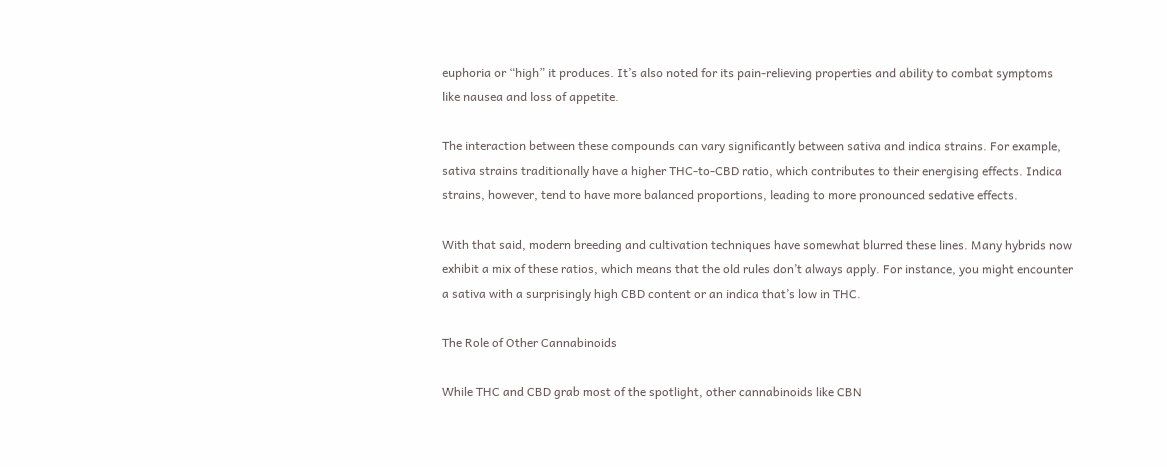euphoria or “high” it produces. It’s also noted for its pain-relieving properties and ability to combat symptoms like nausea and loss of appetite.

The interaction between these compounds can vary significantly between sativa and indica strains. For example, sativa strains traditionally have a higher THC-to-CBD ratio, which contributes to their energising effects. Indica strains, however, tend to have more balanced proportions, leading to more pronounced sedative effects.

With that said, modern breeding and cultivation techniques have somewhat blurred these lines. Many hybrids now exhibit a mix of these ratios, which means that the old rules don’t always apply. For instance, you might encounter a sativa with a surprisingly high CBD content or an indica that’s low in THC.

The Role of Other Cannabinoids

While THC and CBD grab most of the spotlight, other cannabinoids like CBN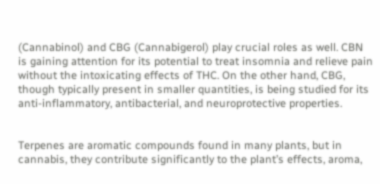(Cannabinol) and CBG (Cannabigerol) play crucial roles as well. CBN is gaining attention for its potential to treat insomnia and relieve pain without the intoxicating effects of THC. On the other hand, CBG, though typically present in smaller quantities, is being studied for its anti-inflammatory, antibacterial, and neuroprotective properties.


Terpenes are aromatic compounds found in many plants, but in cannabis, they contribute significantly to the plant’s effects, aroma,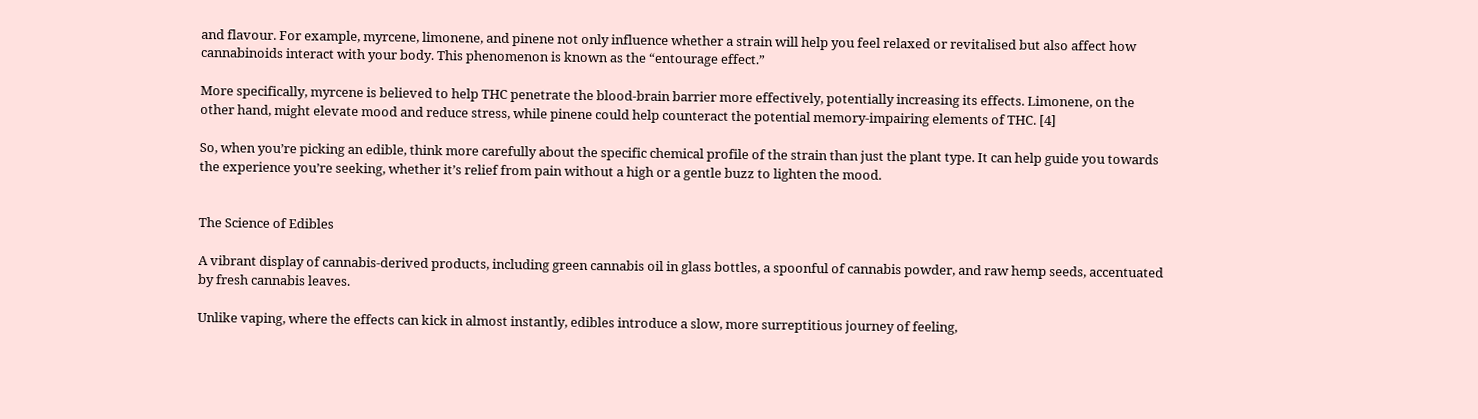and flavour. For example, myrcene, limonene, and pinene not only influence whether a strain will help you feel relaxed or revitalised but also affect how cannabinoids interact with your body. This phenomenon is known as the “entourage effect.”

More specifically, myrcene is believed to help THC penetrate the blood-brain barrier more effectively, potentially increasing its effects. Limonene, on the other hand, might elevate mood and reduce stress, while pinene could help counteract the potential memory-impairing elements of THC. [4]

So, when you’re picking an edible, think more carefully about the specific chemical profile of the strain than just the plant type. It can help guide you towards the experience you’re seeking, whether it’s relief from pain without a high or a gentle buzz to lighten the mood.


The Science of Edibles

A vibrant display of cannabis-derived products, including green cannabis oil in glass bottles, a spoonful of cannabis powder, and raw hemp seeds, accentuated by fresh cannabis leaves.

Unlike vaping, where the effects can kick in almost instantly, edibles introduce a slow, more surreptitious journey of feeling,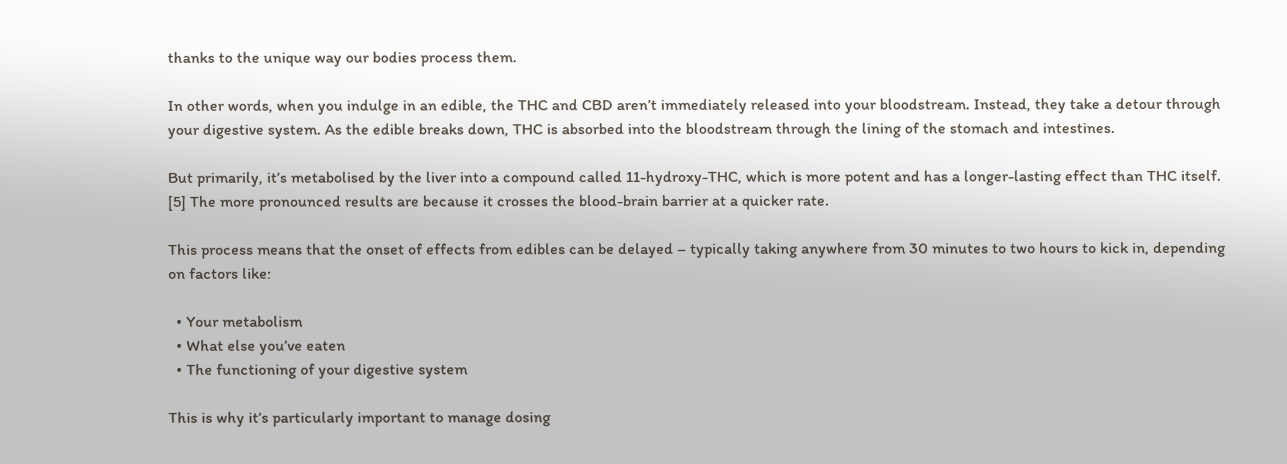thanks to the unique way our bodies process them.

In other words, when you indulge in an edible, the THC and CBD aren’t immediately released into your bloodstream. Instead, they take a detour through your digestive system. As the edible breaks down, THC is absorbed into the bloodstream through the lining of the stomach and intestines.

But primarily, it’s metabolised by the liver into a compound called 11-hydroxy-THC, which is more potent and has a longer-lasting effect than THC itself. [5] The more pronounced results are because it crosses the blood-brain barrier at a quicker rate.

This process means that the onset of effects from edibles can be delayed – typically taking anywhere from 30 minutes to two hours to kick in, depending on factors like:

  • Your metabolism
  • What else you’ve eaten
  • The functioning of your digestive system

This is why it’s particularly important to manage dosing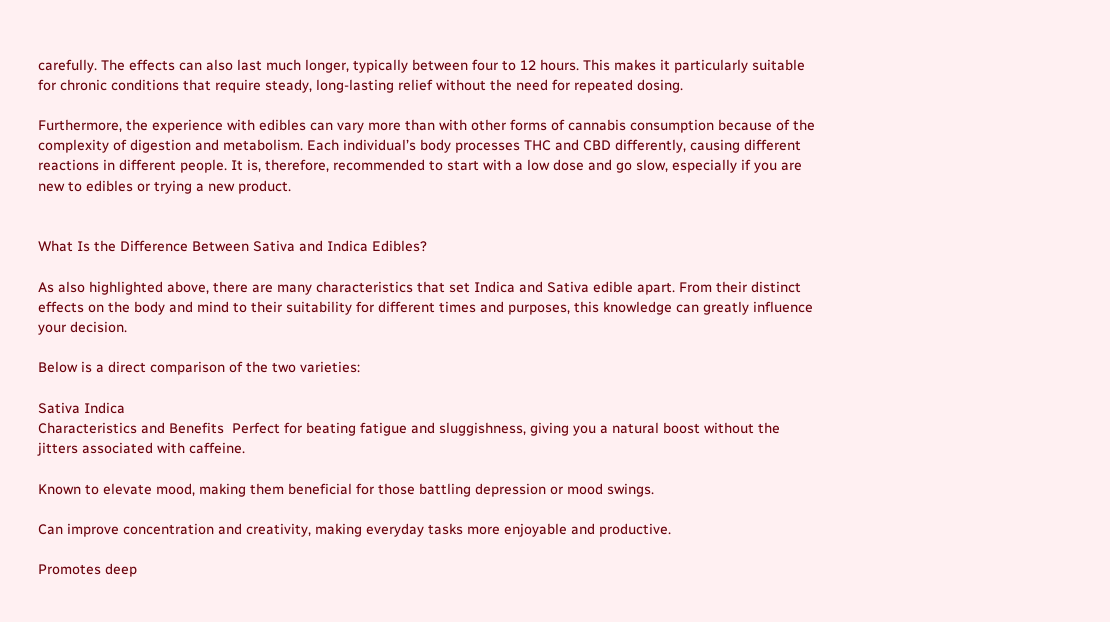carefully. The effects can also last much longer, typically between four to 12 hours. This makes it particularly suitable for chronic conditions that require steady, long-lasting relief without the need for repeated dosing.

Furthermore, the experience with edibles can vary more than with other forms of cannabis consumption because of the complexity of digestion and metabolism. Each individual’s body processes THC and CBD differently, causing different reactions in different people. It is, therefore, recommended to start with a low dose and go slow, especially if you are new to edibles or trying a new product.


What Is the Difference Between Sativa and Indica Edibles?

As also highlighted above, there are many characteristics that set Indica and Sativa edible apart. From their distinct effects on the body and mind to their suitability for different times and purposes, this knowledge can greatly influence your decision.

Below is a direct comparison of the two varieties:

Sativa Indica
Characteristics and Benefits  Perfect for beating fatigue and sluggishness, giving you a natural boost without the jitters associated with caffeine.

Known to elevate mood, making them beneficial for those battling depression or mood swings.

Can improve concentration and creativity, making everyday tasks more enjoyable and productive.

Promotes deep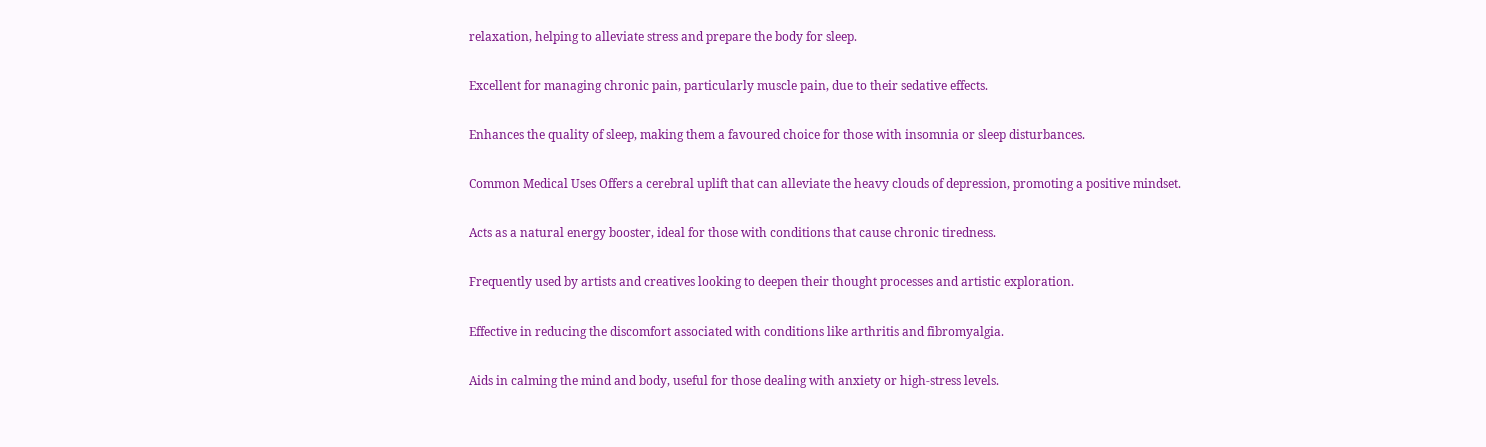relaxation, helping to alleviate stress and prepare the body for sleep.

Excellent for managing chronic pain, particularly muscle pain, due to their sedative effects.

Enhances the quality of sleep, making them a favoured choice for those with insomnia or sleep disturbances.

Common Medical Uses Offers a cerebral uplift that can alleviate the heavy clouds of depression, promoting a positive mindset.

Acts as a natural energy booster, ideal for those with conditions that cause chronic tiredness.

Frequently used by artists and creatives looking to deepen their thought processes and artistic exploration.

Effective in reducing the discomfort associated with conditions like arthritis and fibromyalgia.

Aids in calming the mind and body, useful for those dealing with anxiety or high-stress levels.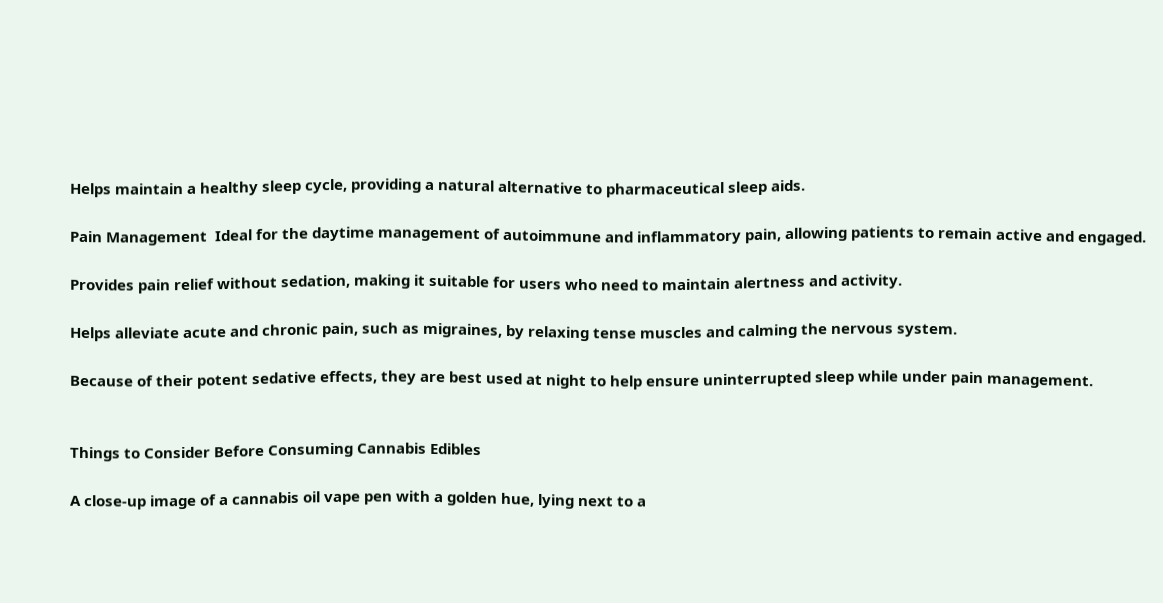Helps maintain a healthy sleep cycle, providing a natural alternative to pharmaceutical sleep aids.

Pain Management  Ideal for the daytime management of autoimmune and inflammatory pain, allowing patients to remain active and engaged.

Provides pain relief without sedation, making it suitable for users who need to maintain alertness and activity.

Helps alleviate acute and chronic pain, such as migraines, by relaxing tense muscles and calming the nervous system.

Because of their potent sedative effects, they are best used at night to help ensure uninterrupted sleep while under pain management.


Things to Consider Before Consuming Cannabis Edibles

A close-up image of a cannabis oil vape pen with a golden hue, lying next to a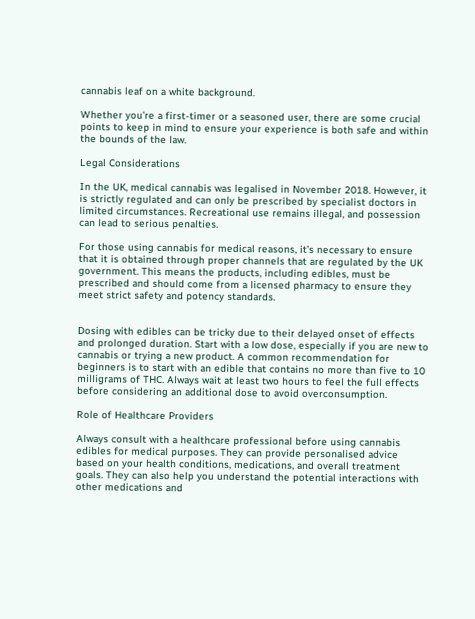cannabis leaf on a white background.

Whether you’re a first-timer or a seasoned user, there are some crucial points to keep in mind to ensure your experience is both safe and within the bounds of the law.

Legal Considerations

In the UK, medical cannabis was legalised in November 2018. However, it is strictly regulated and can only be prescribed by specialist doctors in limited circumstances. Recreational use remains illegal, and possession can lead to serious penalties.

For those using cannabis for medical reasons, it’s necessary to ensure that it is obtained through proper channels that are regulated by the UK government. This means the products, including edibles, must be prescribed and should come from a licensed pharmacy to ensure they meet strict safety and potency standards.


Dosing with edibles can be tricky due to their delayed onset of effects and prolonged duration. Start with a low dose, especially if you are new to cannabis or trying a new product. A common recommendation for beginners is to start with an edible that contains no more than five to 10 milligrams of THC. Always wait at least two hours to feel the full effects before considering an additional dose to avoid overconsumption.

Role of Healthcare Providers

Always consult with a healthcare professional before using cannabis edibles for medical purposes. They can provide personalised advice based on your health conditions, medications, and overall treatment goals. They can also help you understand the potential interactions with other medications and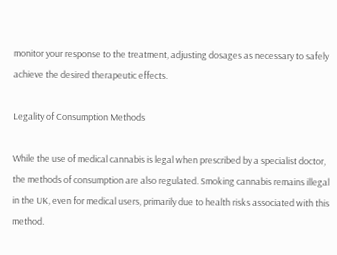monitor your response to the treatment, adjusting dosages as necessary to safely achieve the desired therapeutic effects.

Legality of Consumption Methods

While the use of medical cannabis is legal when prescribed by a specialist doctor, the methods of consumption are also regulated. Smoking cannabis remains illegal in the UK, even for medical users, primarily due to health risks associated with this method.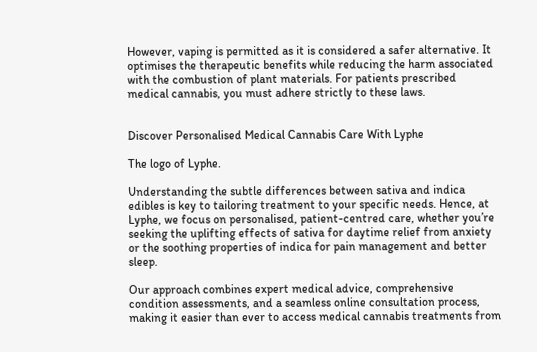However, vaping is permitted as it is considered a safer alternative. It optimises the therapeutic benefits while reducing the harm associated with the combustion of plant materials. For patients prescribed medical cannabis, you must adhere strictly to these laws.


Discover Personalised Medical Cannabis Care With Lyphe

The logo of Lyphe.

Understanding the subtle differences between sativa and indica edibles is key to tailoring treatment to your specific needs. Hence, at Lyphe, we focus on personalised, patient-centred care, whether you’re seeking the uplifting effects of sativa for daytime relief from anxiety or the soothing properties of indica for pain management and better sleep.

Our approach combines expert medical advice, comprehensive condition assessments, and a seamless online consultation process, making it easier than ever to access medical cannabis treatments from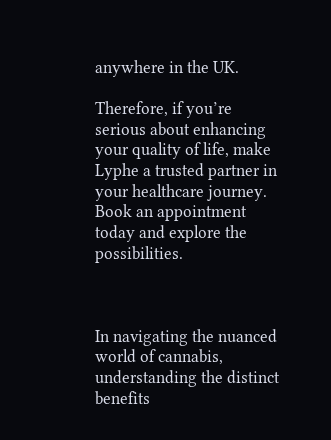anywhere in the UK.

Therefore, if you’re serious about enhancing your quality of life, make Lyphe a trusted partner in your healthcare journey. Book an appointment today and explore the possibilities.



In navigating the nuanced world of cannabis, understanding the distinct benefits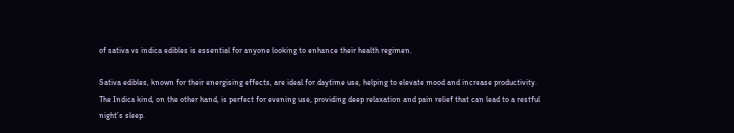of sativa vs indica edibles is essential for anyone looking to enhance their health regimen.

Sativa edibles, known for their energising effects, are ideal for daytime use, helping to elevate mood and increase productivity. The Indica kind, on the other hand, is perfect for evening use, providing deep relaxation and pain relief that can lead to a restful night’s sleep.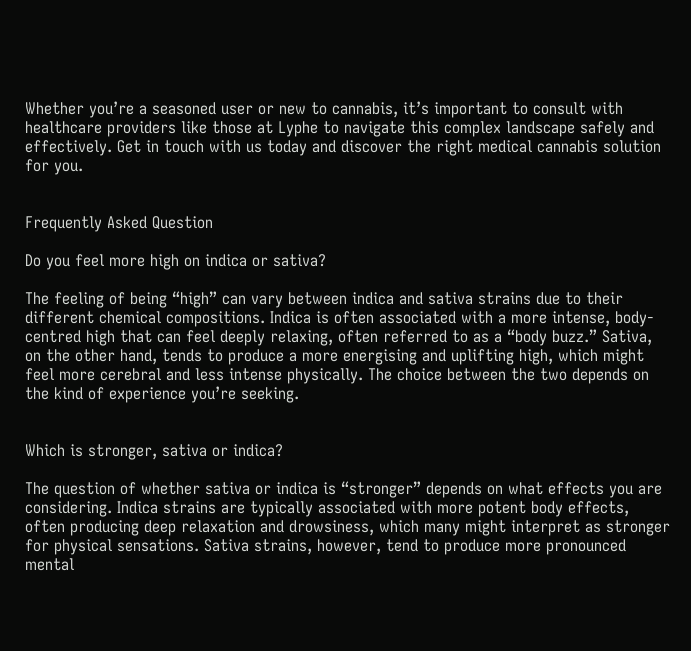Whether you’re a seasoned user or new to cannabis, it’s important to consult with healthcare providers like those at Lyphe to navigate this complex landscape safely and effectively. Get in touch with us today and discover the right medical cannabis solution for you.


Frequently Asked Question

Do you feel more high on indica or sativa?

The feeling of being “high” can vary between indica and sativa strains due to their different chemical compositions. Indica is often associated with a more intense, body-centred high that can feel deeply relaxing, often referred to as a “body buzz.” Sativa, on the other hand, tends to produce a more energising and uplifting high, which might feel more cerebral and less intense physically. The choice between the two depends on the kind of experience you’re seeking.


Which is stronger, sativa or indica?

The question of whether sativa or indica is “stronger” depends on what effects you are considering. Indica strains are typically associated with more potent body effects, often producing deep relaxation and drowsiness, which many might interpret as stronger for physical sensations. Sativa strains, however, tend to produce more pronounced mental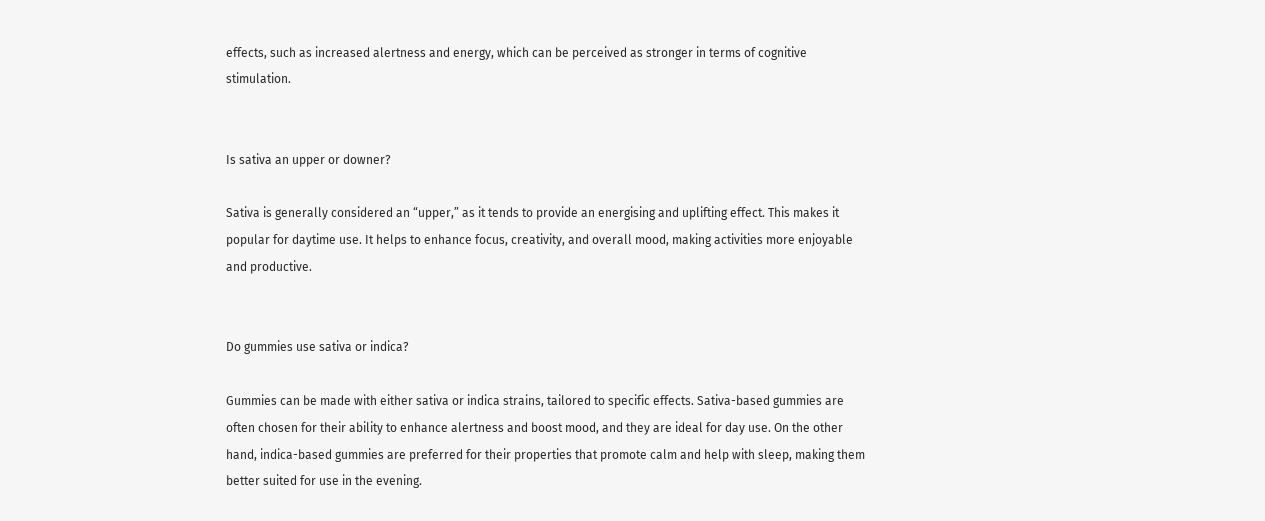effects, such as increased alertness and energy, which can be perceived as stronger in terms of cognitive stimulation.


Is sativa an upper or downer?

Sativa is generally considered an “upper,” as it tends to provide an energising and uplifting effect. This makes it popular for daytime use. It helps to enhance focus, creativity, and overall mood, making activities more enjoyable and productive.


Do gummies use sativa or indica?

Gummies can be made with either sativa or indica strains, tailored to specific effects. Sativa-based gummies are often chosen for their ability to enhance alertness and boost mood, and they are ideal for day use. On the other hand, indica-based gummies are preferred for their properties that promote calm and help with sleep, making them better suited for use in the evening.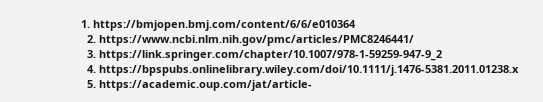1. https://bmjopen.bmj.com/content/6/6/e010364
  2. https://www.ncbi.nlm.nih.gov/pmc/articles/PMC8246441/
  3. https://link.springer.com/chapter/10.1007/978-1-59259-947-9_2
  4. https://bpspubs.onlinelibrary.wiley.com/doi/10.1111/j.1476-5381.2011.01238.x
  5. https://academic.oup.com/jat/article-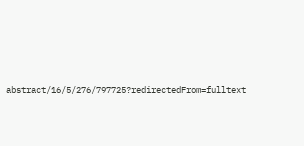abstract/16/5/276/797725?redirectedFrom=fulltext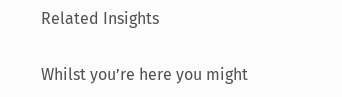Related Insights

Whilst you’re here you might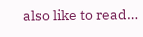also like to read…